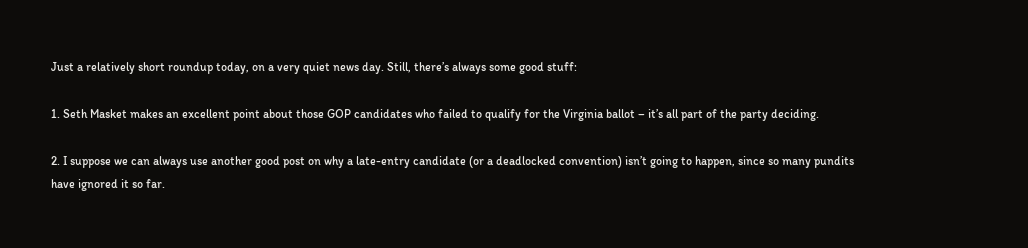Just a relatively short roundup today, on a very quiet news day. Still, there’s always some good stuff:

1. Seth Masket makes an excellent point about those GOP candidates who failed to qualify for the Virginia ballot – it’s all part of the party deciding.

2. I suppose we can always use another good post on why a late-entry candidate (or a deadlocked convention) isn’t going to happen, since so many pundits have ignored it so far.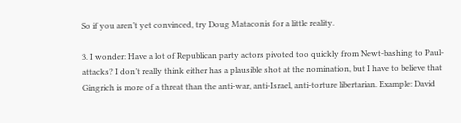So if you aren’t yet convinced, try Doug Mataconis for a little reality.

3. I wonder: Have a lot of Republican party actors pivoted too quickly from Newt-bashing to Paul-attacks? I don’t really think either has a plausible shot at the nomination, but I have to believe that Gingrich is more of a threat than the anti-war, anti-Israel, anti-torture libertarian. Example: David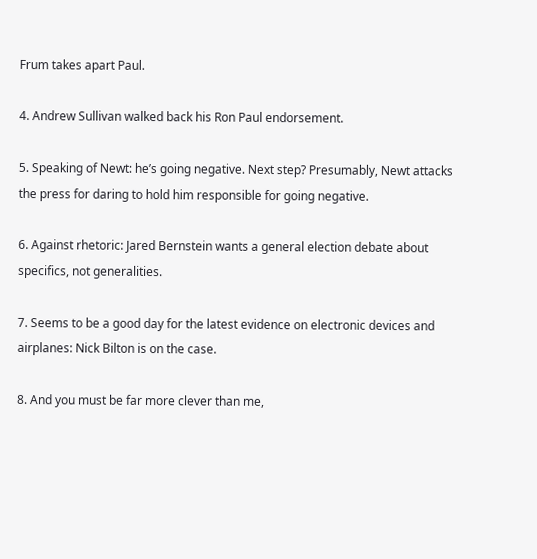Frum takes apart Paul.

4. Andrew Sullivan walked back his Ron Paul endorsement.

5. Speaking of Newt: he’s going negative. Next step? Presumably, Newt attacks the press for daring to hold him responsible for going negative.

6. Against rhetoric: Jared Bernstein wants a general election debate about specifics, not generalities.

7. Seems to be a good day for the latest evidence on electronic devices and airplanes: Nick Bilton is on the case.

8. And you must be far more clever than me,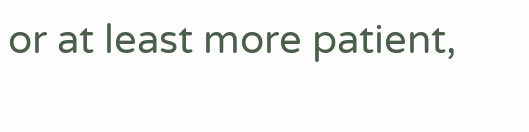or at least more patient,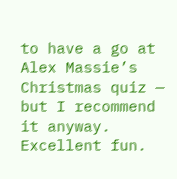to have a go at Alex Massie’s Christmas quiz — but I recommend it anyway. Excellent fun.